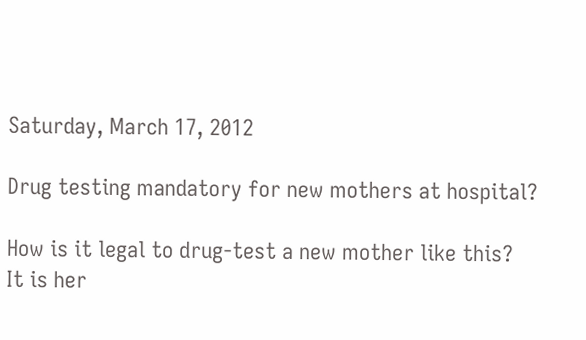Saturday, March 17, 2012

Drug testing mandatory for new mothers at hospital?

How is it legal to drug-test a new mother like this?
It is her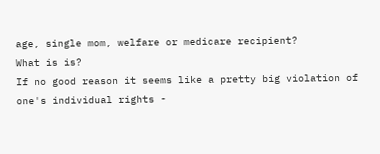age, single mom, welfare or medicare recipient?
What is is?
If no good reason it seems like a pretty big violation of one's individual rights -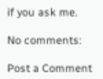if you ask me.

No comments:

Post a Comment